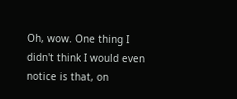Oh, wow. One thing I didn't think I would even notice is that, on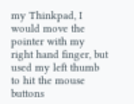my Thinkpad, I would move the pointer with my right hand finger, but used my left thumb to hit the mouse buttons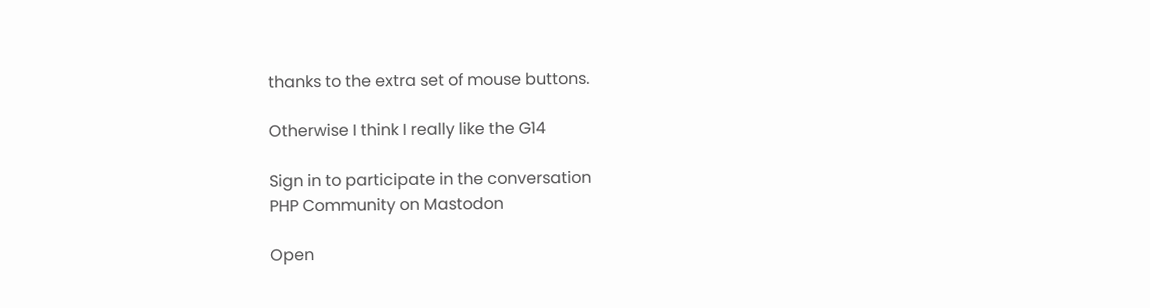thanks to the extra set of mouse buttons.

Otherwise I think I really like the G14

Sign in to participate in the conversation
PHP Community on Mastodon

Open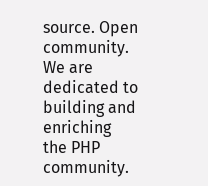source. Open community. We are dedicated to building and enriching the PHP community.